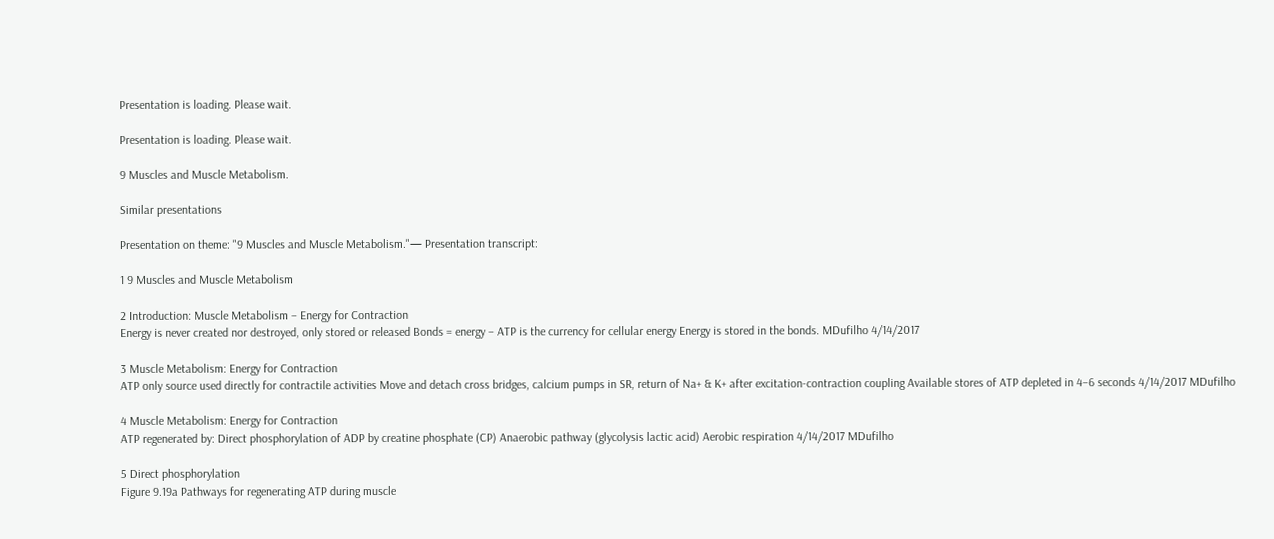Presentation is loading. Please wait.

Presentation is loading. Please wait.

9 Muscles and Muscle Metabolism.

Similar presentations

Presentation on theme: "9 Muscles and Muscle Metabolism."— Presentation transcript:

1 9 Muscles and Muscle Metabolism

2 Introduction: Muscle Metabolism – Energy for Contraction
Energy is never created nor destroyed, only stored or released Bonds = energy – ATP is the currency for cellular energy Energy is stored in the bonds. MDufilho 4/14/2017

3 Muscle Metabolism: Energy for Contraction
ATP only source used directly for contractile activities Move and detach cross bridges, calcium pumps in SR, return of Na+ & K+ after excitation-contraction coupling Available stores of ATP depleted in 4–6 seconds 4/14/2017 MDufilho

4 Muscle Metabolism: Energy for Contraction
ATP regenerated by: Direct phosphorylation of ADP by creatine phosphate (CP) Anaerobic pathway (glycolysis lactic acid) Aerobic respiration 4/14/2017 MDufilho

5 Direct phosphorylation
Figure 9.19a Pathways for regenerating ATP during muscle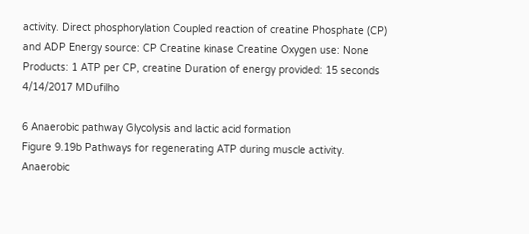activity. Direct phosphorylation Coupled reaction of creatine Phosphate (CP) and ADP Energy source: CP Creatine kinase Creatine Oxygen use: None Products: 1 ATP per CP, creatine Duration of energy provided: 15 seconds 4/14/2017 MDufilho

6 Anaerobic pathway Glycolysis and lactic acid formation
Figure 9.19b Pathways for regenerating ATP during muscle activity. Anaerobic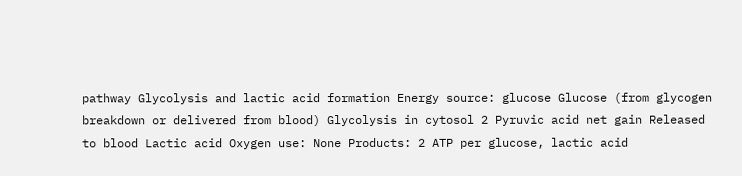pathway Glycolysis and lactic acid formation Energy source: glucose Glucose (from glycogen breakdown or delivered from blood) Glycolysis in cytosol 2 Pyruvic acid net gain Released to blood Lactic acid Oxygen use: None Products: 2 ATP per glucose, lactic acid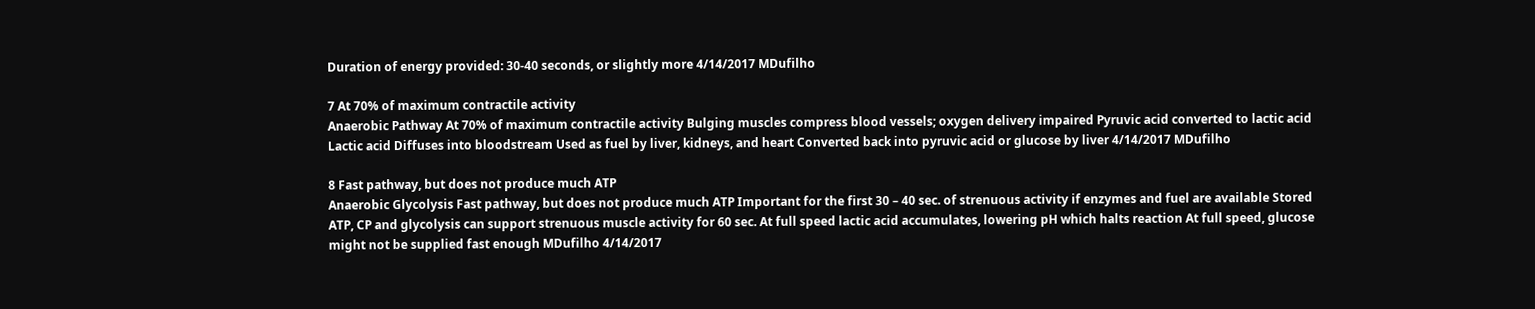Duration of energy provided: 30-40 seconds, or slightly more 4/14/2017 MDufilho

7 At 70% of maximum contractile activity
Anaerobic Pathway At 70% of maximum contractile activity Bulging muscles compress blood vessels; oxygen delivery impaired Pyruvic acid converted to lactic acid Lactic acid Diffuses into bloodstream Used as fuel by liver, kidneys, and heart Converted back into pyruvic acid or glucose by liver 4/14/2017 MDufilho

8 Fast pathway, but does not produce much ATP
Anaerobic Glycolysis Fast pathway, but does not produce much ATP Important for the first 30 – 40 sec. of strenuous activity if enzymes and fuel are available Stored ATP, CP and glycolysis can support strenuous muscle activity for 60 sec. At full speed lactic acid accumulates, lowering pH which halts reaction At full speed, glucose might not be supplied fast enough MDufilho 4/14/2017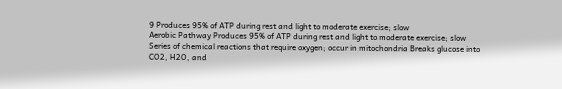9 Produces 95% of ATP during rest and light to moderate exercise; slow
Aerobic Pathway Produces 95% of ATP during rest and light to moderate exercise; slow Series of chemical reactions that require oxygen; occur in mitochondria Breaks glucose into CO2, H2O, and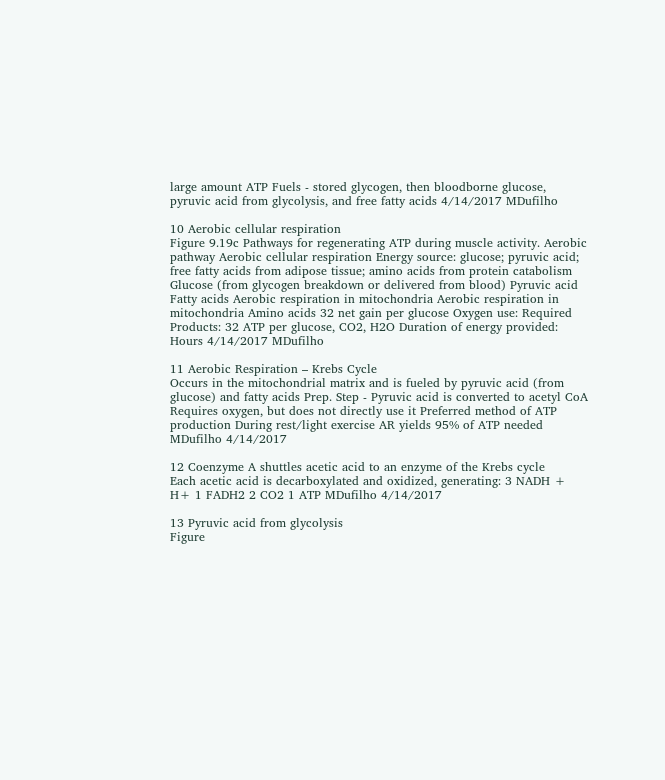large amount ATP Fuels - stored glycogen, then bloodborne glucose, pyruvic acid from glycolysis, and free fatty acids 4/14/2017 MDufilho

10 Aerobic cellular respiration
Figure 9.19c Pathways for regenerating ATP during muscle activity. Aerobic pathway Aerobic cellular respiration Energy source: glucose; pyruvic acid; free fatty acids from adipose tissue; amino acids from protein catabolism Glucose (from glycogen breakdown or delivered from blood) Pyruvic acid Fatty acids Aerobic respiration in mitochondria Aerobic respiration in mitochondria Amino acids 32 net gain per glucose Oxygen use: Required Products: 32 ATP per glucose, CO2, H2O Duration of energy provided: Hours 4/14/2017 MDufilho

11 Aerobic Respiration – Krebs Cycle
Occurs in the mitochondrial matrix and is fueled by pyruvic acid (from glucose) and fatty acids Prep. Step - Pyruvic acid is converted to acetyl CoA Requires oxygen, but does not directly use it Preferred method of ATP production During rest/light exercise AR yields 95% of ATP needed MDufilho 4/14/2017

12 Coenzyme A shuttles acetic acid to an enzyme of the Krebs cycle
Each acetic acid is decarboxylated and oxidized, generating: 3 NADH + H+ 1 FADH2 2 CO2 1 ATP MDufilho 4/14/2017

13 Pyruvic acid from glycolysis
Figure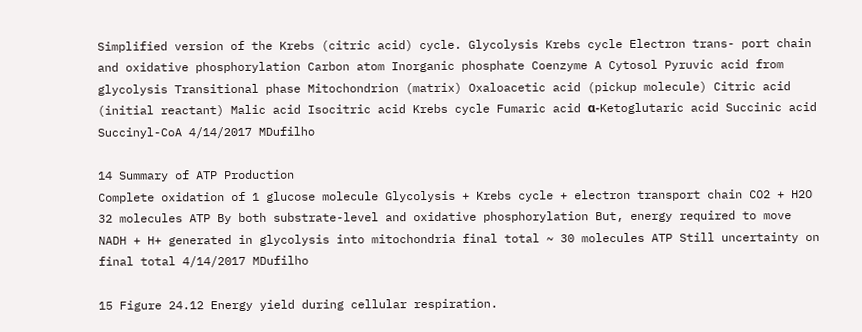Simplified version of the Krebs (citric acid) cycle. Glycolysis Krebs cycle Electron trans- port chain and oxidative phosphorylation Carbon atom Inorganic phosphate Coenzyme A Cytosol Pyruvic acid from glycolysis Transitional phase Mitochondrion (matrix) Oxaloacetic acid (pickup molecule) Citric acid (initial reactant) Malic acid Isocitric acid Krebs cycle Fumaric acid α-Ketoglutaric acid Succinic acid Succinyl-CoA 4/14/2017 MDufilho

14 Summary of ATP Production
Complete oxidation of 1 glucose molecule Glycolysis + Krebs cycle + electron transport chain CO2 + H2O 32 molecules ATP By both substrate-level and oxidative phosphorylation But, energy required to move NADH + H+ generated in glycolysis into mitochondria final total ~ 30 molecules ATP Still uncertainty on final total 4/14/2017 MDufilho

15 Figure 24.12 Energy yield during cellular respiration.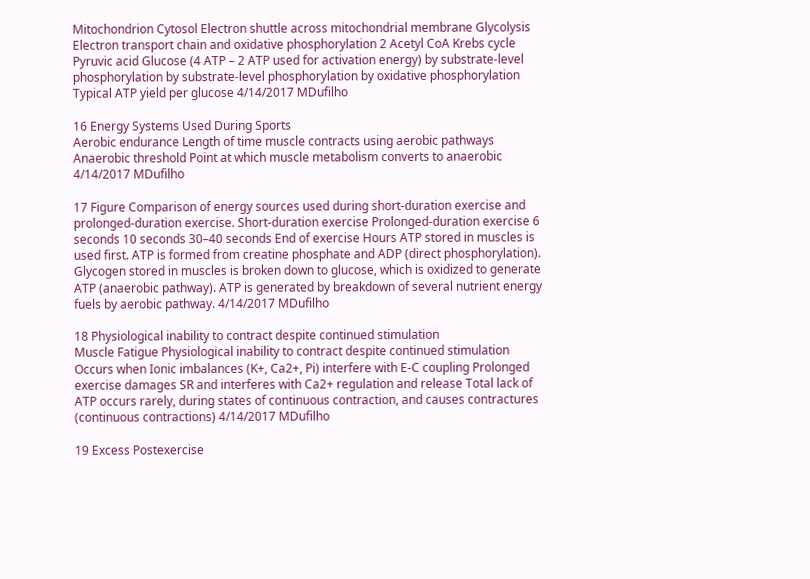Mitochondrion Cytosol Electron shuttle across mitochondrial membrane Glycolysis Electron transport chain and oxidative phosphorylation 2 Acetyl CoA Krebs cycle Pyruvic acid Glucose (4 ATP – 2 ATP used for activation energy) by substrate-level phosphorylation by substrate-level phosphorylation by oxidative phosphorylation Typical ATP yield per glucose 4/14/2017 MDufilho

16 Energy Systems Used During Sports
Aerobic endurance Length of time muscle contracts using aerobic pathways Anaerobic threshold Point at which muscle metabolism converts to anaerobic 4/14/2017 MDufilho

17 Figure Comparison of energy sources used during short-duration exercise and prolonged-duration exercise. Short-duration exercise Prolonged-duration exercise 6 seconds 10 seconds 30–40 seconds End of exercise Hours ATP stored in muscles is used first. ATP is formed from creatine phosphate and ADP (direct phosphorylation). Glycogen stored in muscles is broken down to glucose, which is oxidized to generate ATP (anaerobic pathway). ATP is generated by breakdown of several nutrient energy fuels by aerobic pathway. 4/14/2017 MDufilho

18 Physiological inability to contract despite continued stimulation
Muscle Fatigue Physiological inability to contract despite continued stimulation Occurs when Ionic imbalances (K+, Ca2+, Pi) interfere with E‑C coupling Prolonged exercise damages SR and interferes with Ca2+ regulation and release Total lack of ATP occurs rarely, during states of continuous contraction, and causes contractures (continuous contractions) 4/14/2017 MDufilho

19 Excess Postexercise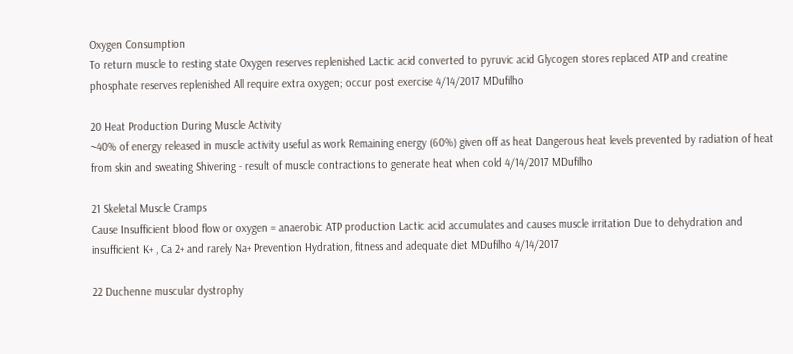Oxygen Consumption
To return muscle to resting state Oxygen reserves replenished Lactic acid converted to pyruvic acid Glycogen stores replaced ATP and creatine phosphate reserves replenished All require extra oxygen; occur post exercise 4/14/2017 MDufilho

20 Heat Production During Muscle Activity
~40% of energy released in muscle activity useful as work Remaining energy (60%) given off as heat Dangerous heat levels prevented by radiation of heat from skin and sweating Shivering - result of muscle contractions to generate heat when cold 4/14/2017 MDufilho

21 Skeletal Muscle Cramps
Cause Insufficient blood flow or oxygen = anaerobic ATP production Lactic acid accumulates and causes muscle irritation Due to dehydration and insufficient K+ , Ca 2+ and rarely Na+ Prevention Hydration, fitness and adequate diet MDufilho 4/14/2017

22 Duchenne muscular dystrophy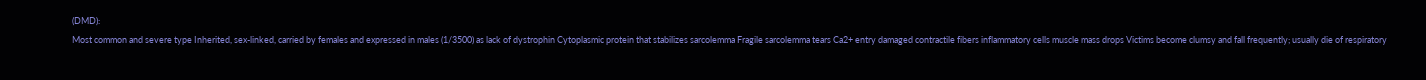(DMD):
Most common and severe type Inherited, sex-linked, carried by females and expressed in males (1/3500) as lack of dystrophin Cytoplasmic protein that stabilizes sarcolemma Fragile sarcolemma tears Ca2+ entry damaged contractile fibers inflammatory cells muscle mass drops Victims become clumsy and fall frequently; usually die of respiratory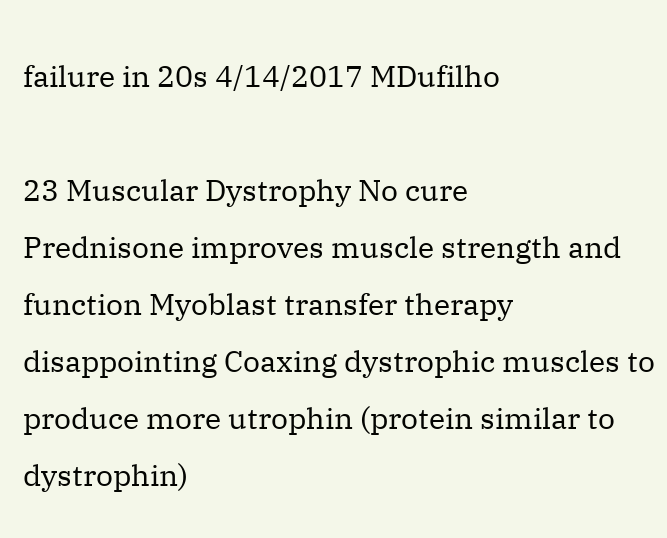failure in 20s 4/14/2017 MDufilho

23 Muscular Dystrophy No cure
Prednisone improves muscle strength and function Myoblast transfer therapy disappointing Coaxing dystrophic muscles to produce more utrophin (protein similar to dystrophin)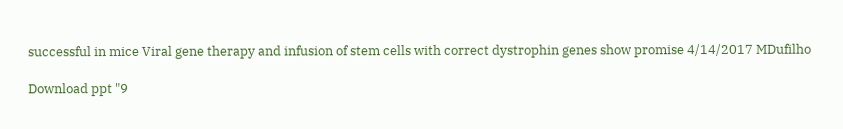successful in mice Viral gene therapy and infusion of stem cells with correct dystrophin genes show promise 4/14/2017 MDufilho

Download ppt "9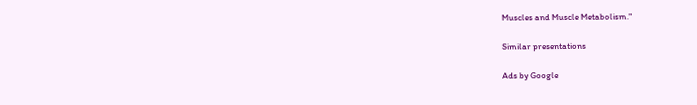Muscles and Muscle Metabolism."

Similar presentations

Ads by Google